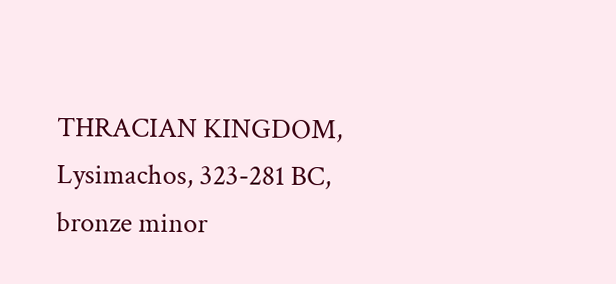THRACIAN KINGDOM, Lysimachos, 323-281 BC, bronze minor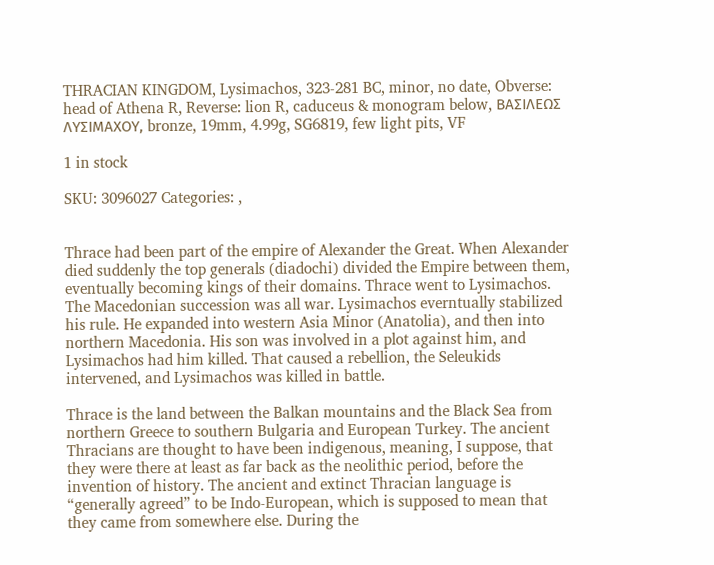THRACIAN KINGDOM, Lysimachos, 323-281 BC, minor, no date, Obverse: head of Athena R, Reverse: lion R, caduceus & monogram below, ΒΑΣΙΛΕΩΣ ΛΥΣΙΜΑΧΟΥ, bronze, 19mm, 4.99g, SG6819, few light pits, VF

1 in stock

SKU: 3096027 Categories: ,


Thrace had been part of the empire of Alexander the Great. When Alexander died suddenly the top generals (diadochi) divided the Empire between them, eventually becoming kings of their domains. Thrace went to Lysimachos. The Macedonian succession was all war. Lysimachos everntually stabilized his rule. He expanded into western Asia Minor (Anatolia), and then into northern Macedonia. His son was involved in a plot against him, and Lysimachos had him killed. That caused a rebellion, the Seleukids intervened, and Lysimachos was killed in battle.

Thrace is the land between the Balkan mountains and the Black Sea from northern Greece to southern Bulgaria and European Turkey. The ancient Thracians are thought to have been indigenous, meaning, I suppose, that they were there at least as far back as the neolithic period, before the invention of history. The ancient and extinct Thracian language is “generally agreed” to be Indo-European, which is supposed to mean that they came from somewhere else. During the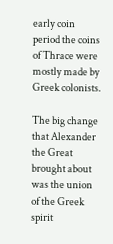early coin period the coins of Thrace were mostly made by Greek colonists.

The big change that Alexander the Great brought about was the union of the Greek spirit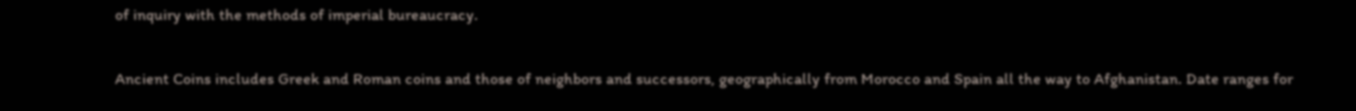of inquiry with the methods of imperial bureaucracy.

Ancient Coins includes Greek and Roman coins and those of neighbors and successors, geographically from Morocco and Spain all the way to Afghanistan. Date ranges for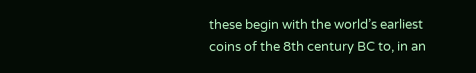these begin with the world’s earliest coins of the 8th century BC to, in an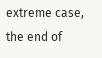extreme case, the end of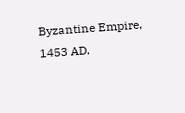Byzantine Empire, 1453 AD.